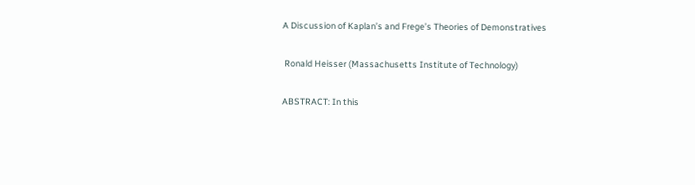A Discussion of Kaplan’s and Frege’s Theories of Demonstratives

 Ronald Heisser (Massachusetts Institute of Technology)

ABSTRACT: In this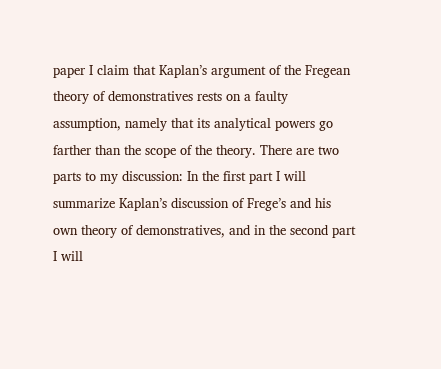paper I claim that Kaplan’s argument of the Fregean theory of demonstratives rests on a faulty assumption, namely that its analytical powers go farther than the scope of the theory. There are two parts to my discussion: In the first part I will summarize Kaplan’s discussion of Frege’s and his own theory of demonstratives, and in the second part I will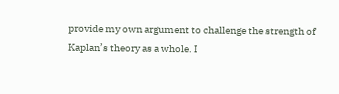provide my own argument to challenge the strength of Kaplan’s theory as a whole. I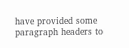have provided some paragraph headers to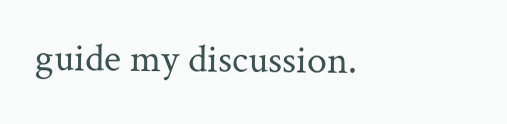guide my discussion.